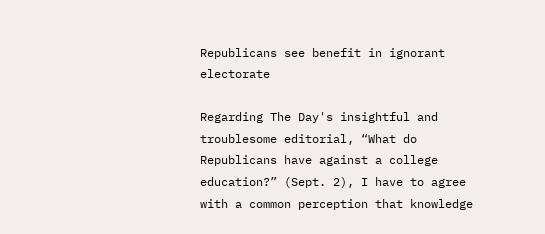Republicans see benefit in ignorant electorate

Regarding The Day's insightful and troublesome editorial, “What do Republicans have against a college education?” (Sept. 2), I have to agree with a common perception that knowledge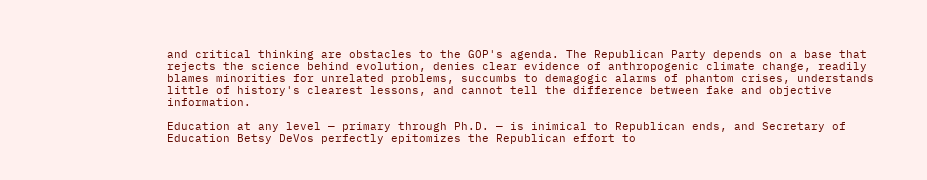and critical thinking are obstacles to the GOP's agenda. The Republican Party depends on a base that rejects the science behind evolution, denies clear evidence of anthropogenic climate change, readily blames minorities for unrelated problems, succumbs to demagogic alarms of phantom crises, understands little of history's clearest lessons, and cannot tell the difference between fake and objective information.

Education at any level — primary through Ph.D. — is inimical to Republican ends, and Secretary of Education Betsy DeVos perfectly epitomizes the Republican effort to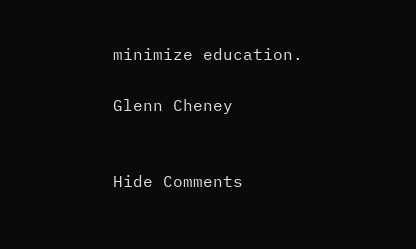minimize education.

Glenn Cheney


Hide Comments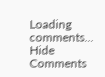Loading comments...
Hide Comments